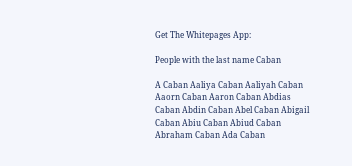Get The Whitepages App:

People with the last name Caban

A Caban Aaliya Caban Aaliyah Caban Aaorn Caban Aaron Caban Abdias Caban Abdin Caban Abel Caban Abigail Caban Abiu Caban Abiud Caban Abraham Caban Ada Caban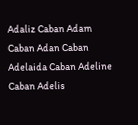Adaliz Caban Adam Caban Adan Caban Adelaida Caban Adeline Caban Adelis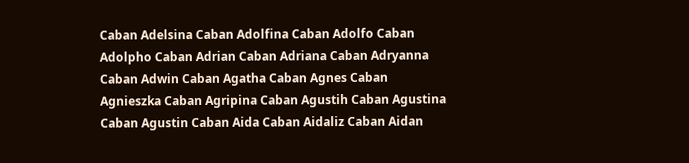Caban Adelsina Caban Adolfina Caban Adolfo Caban Adolpho Caban Adrian Caban Adriana Caban Adryanna Caban Adwin Caban Agatha Caban Agnes Caban Agnieszka Caban Agripina Caban Agustih Caban Agustina Caban Agustin Caban Aida Caban Aidaliz Caban Aidan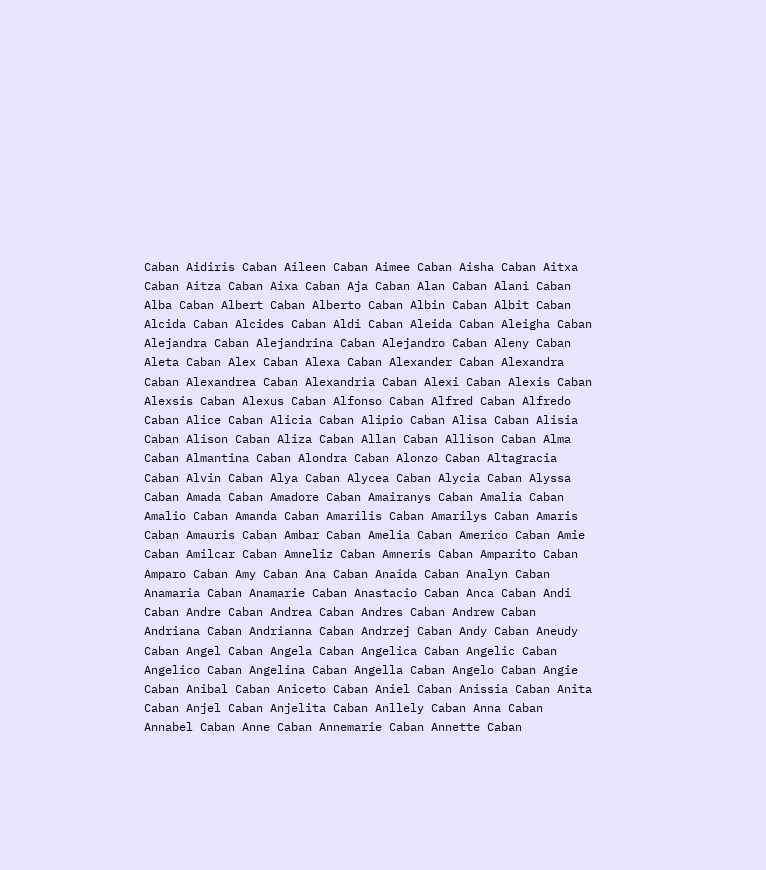Caban Aidiris Caban Aileen Caban Aimee Caban Aisha Caban Aitxa Caban Aitza Caban Aixa Caban Aja Caban Alan Caban Alani Caban Alba Caban Albert Caban Alberto Caban Albin Caban Albit Caban Alcida Caban Alcides Caban Aldi Caban Aleida Caban Aleigha Caban Alejandra Caban Alejandrina Caban Alejandro Caban Aleny Caban Aleta Caban Alex Caban Alexa Caban Alexander Caban Alexandra Caban Alexandrea Caban Alexandria Caban Alexi Caban Alexis Caban Alexsis Caban Alexus Caban Alfonso Caban Alfred Caban Alfredo Caban Alice Caban Alicia Caban Alipio Caban Alisa Caban Alisia Caban Alison Caban Aliza Caban Allan Caban Allison Caban Alma Caban Almantina Caban Alondra Caban Alonzo Caban Altagracia Caban Alvin Caban Alya Caban Alycea Caban Alycia Caban Alyssa Caban Amada Caban Amadore Caban Amairanys Caban Amalia Caban Amalio Caban Amanda Caban Amarilis Caban Amarilys Caban Amaris Caban Amauris Caban Ambar Caban Amelia Caban Americo Caban Amie Caban Amilcar Caban Amneliz Caban Amneris Caban Amparito Caban Amparo Caban Amy Caban Ana Caban Anaida Caban Analyn Caban Anamaria Caban Anamarie Caban Anastacio Caban Anca Caban Andi Caban Andre Caban Andrea Caban Andres Caban Andrew Caban Andriana Caban Andrianna Caban Andrzej Caban Andy Caban Aneudy Caban Angel Caban Angela Caban Angelica Caban Angelic Caban Angelico Caban Angelina Caban Angella Caban Angelo Caban Angie Caban Anibal Caban Aniceto Caban Aniel Caban Anissia Caban Anita Caban Anjel Caban Anjelita Caban Anllely Caban Anna Caban Annabel Caban Anne Caban Annemarie Caban Annette Caban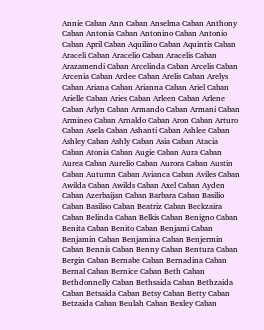Annie Caban Ann Caban Anselma Caban Anthony Caban Antonia Caban Antonino Caban Antonio Caban April Caban Aquilino Caban Aquintis Caban Araceli Caban Aracelio Caban Aracelis Caban Arazamendi Caban Arcelinda Caban Arcelis Caban Arcenia Caban Ardee Caban Arelis Caban Arelys Caban Ariana Caban Arianna Caban Ariel Caban Arielle Caban Aries Caban Arleen Caban Arlene Caban Arlyn Caban Armando Caban Armani Caban Armineo Caban Arnaldo Caban Aron Caban Arturo Caban Asela Caban Ashanti Caban Ashlee Caban Ashley Caban Ashly Caban Asia Caban Atacia Caban Atonia Caban Augie Caban Aura Caban Aurea Caban Aurelio Caban Aurora Caban Austin Caban Autumn Caban Avianca Caban Aviles Caban Awilda Caban Awilds Caban Axel Caban Ayden Caban Azerbaijan Caban Barbara Caban Basilio Caban Basiliso Caban Beatriz Caban Beckzaira Caban Belinda Caban Belkis Caban Benigno Caban Benita Caban Benito Caban Benjami Caban Benjamin Caban Benjamina Caban Benjermin Caban Bennis Caban Benny Caban Bentura Caban Bergin Caban Bernabe Caban Bernadina Caban Bernal Caban Bernice Caban Beth Caban Bethdonnelly Caban Bethsaida Caban Bethzaida Caban Betsaida Caban Betsy Caban Betty Caban Betzaida Caban Beulah Caban Bexley Caban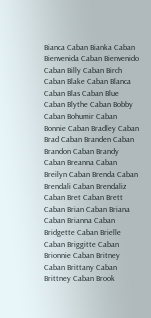Bianca Caban Bianka Caban Bienvenida Caban Bienvenido Caban Billy Caban Birch Caban Blake Caban Blanca Caban Blas Caban Blue Caban Blythe Caban Bobby Caban Bohumir Caban Bonnie Caban Bradley Caban Brad Caban Branden Caban Brandon Caban Brandy Caban Breanna Caban Breilyn Caban Brenda Caban Brendali Caban Brendaliz Caban Bret Caban Brett Caban Brian Caban Briana Caban Brianna Caban Bridgette Caban Brielle Caban Briggitte Caban Brionnie Caban Britney Caban Brittany Caban Brittney Caban Brook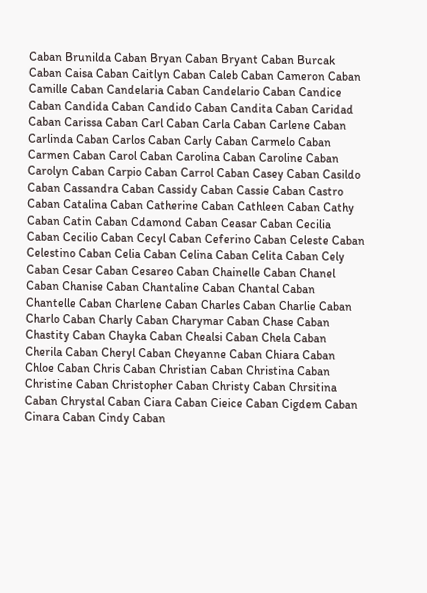Caban Brunilda Caban Bryan Caban Bryant Caban Burcak Caban Caisa Caban Caitlyn Caban Caleb Caban Cameron Caban Camille Caban Candelaria Caban Candelario Caban Candice Caban Candida Caban Candido Caban Candita Caban Caridad Caban Carissa Caban Carl Caban Carla Caban Carlene Caban Carlinda Caban Carlos Caban Carly Caban Carmelo Caban Carmen Caban Carol Caban Carolina Caban Caroline Caban Carolyn Caban Carpio Caban Carrol Caban Casey Caban Casildo Caban Cassandra Caban Cassidy Caban Cassie Caban Castro Caban Catalina Caban Catherine Caban Cathleen Caban Cathy Caban Catin Caban Cdamond Caban Ceasar Caban Cecilia Caban Cecilio Caban Cecyl Caban Ceferino Caban Celeste Caban Celestino Caban Celia Caban Celina Caban Celita Caban Cely Caban Cesar Caban Cesareo Caban Chainelle Caban Chanel Caban Chanise Caban Chantaline Caban Chantal Caban Chantelle Caban Charlene Caban Charles Caban Charlie Caban Charlo Caban Charly Caban Charymar Caban Chase Caban Chastity Caban Chayka Caban Chealsi Caban Chela Caban Cherila Caban Cheryl Caban Cheyanne Caban Chiara Caban Chloe Caban Chris Caban Christian Caban Christina Caban Christine Caban Christopher Caban Christy Caban Chrsitina Caban Chrystal Caban Ciara Caban Cieice Caban Cigdem Caban Cinara Caban Cindy Caban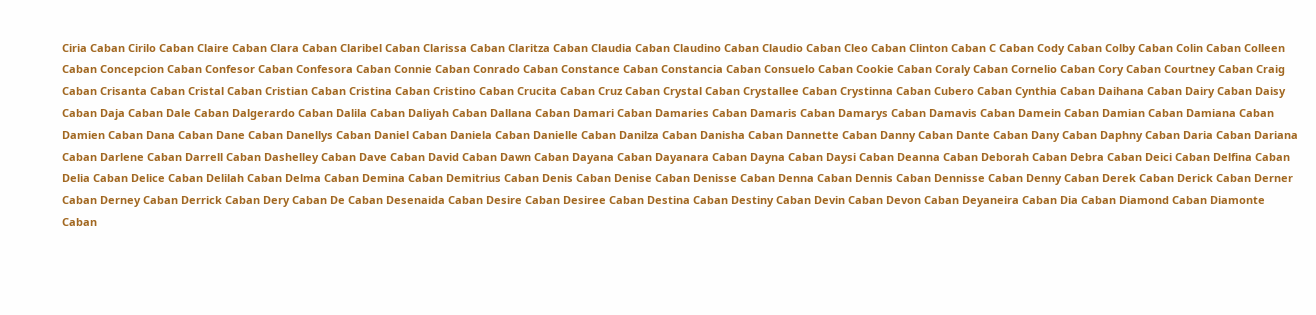Ciria Caban Cirilo Caban Claire Caban Clara Caban Claribel Caban Clarissa Caban Claritza Caban Claudia Caban Claudino Caban Claudio Caban Cleo Caban Clinton Caban C Caban Cody Caban Colby Caban Colin Caban Colleen Caban Concepcion Caban Confesor Caban Confesora Caban Connie Caban Conrado Caban Constance Caban Constancia Caban Consuelo Caban Cookie Caban Coraly Caban Cornelio Caban Cory Caban Courtney Caban Craig Caban Crisanta Caban Cristal Caban Cristian Caban Cristina Caban Cristino Caban Crucita Caban Cruz Caban Crystal Caban Crystallee Caban Crystinna Caban Cubero Caban Cynthia Caban Daihana Caban Dairy Caban Daisy Caban Daja Caban Dale Caban Dalgerardo Caban Dalila Caban Daliyah Caban Dallana Caban Damari Caban Damaries Caban Damaris Caban Damarys Caban Damavis Caban Damein Caban Damian Caban Damiana Caban Damien Caban Dana Caban Dane Caban Danellys Caban Daniel Caban Daniela Caban Danielle Caban Danilza Caban Danisha Caban Dannette Caban Danny Caban Dante Caban Dany Caban Daphny Caban Daria Caban Dariana Caban Darlene Caban Darrell Caban Dashelley Caban Dave Caban David Caban Dawn Caban Dayana Caban Dayanara Caban Dayna Caban Daysi Caban Deanna Caban Deborah Caban Debra Caban Deici Caban Delfina Caban Delia Caban Delice Caban Delilah Caban Delma Caban Demina Caban Demitrius Caban Denis Caban Denise Caban Denisse Caban Denna Caban Dennis Caban Dennisse Caban Denny Caban Derek Caban Derick Caban Derner Caban Derney Caban Derrick Caban Dery Caban De Caban Desenaida Caban Desire Caban Desiree Caban Destina Caban Destiny Caban Devin Caban Devon Caban Deyaneira Caban Dia Caban Diamond Caban Diamonte Caban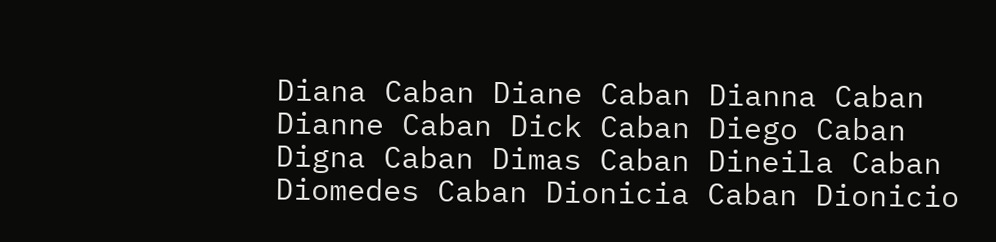Diana Caban Diane Caban Dianna Caban Dianne Caban Dick Caban Diego Caban Digna Caban Dimas Caban Dineila Caban Diomedes Caban Dionicia Caban Dionicio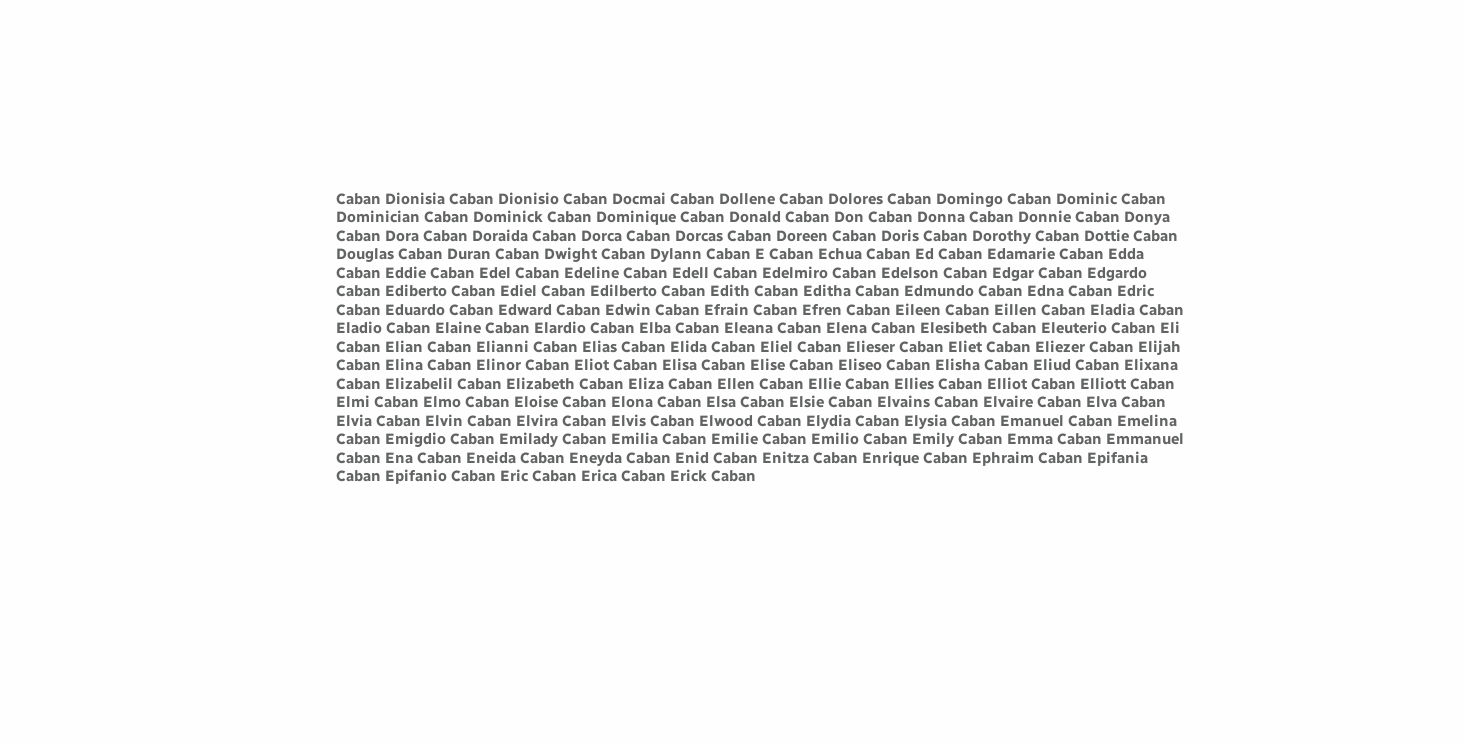Caban Dionisia Caban Dionisio Caban Docmai Caban Dollene Caban Dolores Caban Domingo Caban Dominic Caban Dominician Caban Dominick Caban Dominique Caban Donald Caban Don Caban Donna Caban Donnie Caban Donya Caban Dora Caban Doraida Caban Dorca Caban Dorcas Caban Doreen Caban Doris Caban Dorothy Caban Dottie Caban Douglas Caban Duran Caban Dwight Caban Dylann Caban E Caban Echua Caban Ed Caban Edamarie Caban Edda Caban Eddie Caban Edel Caban Edeline Caban Edell Caban Edelmiro Caban Edelson Caban Edgar Caban Edgardo Caban Ediberto Caban Ediel Caban Edilberto Caban Edith Caban Editha Caban Edmundo Caban Edna Caban Edric Caban Eduardo Caban Edward Caban Edwin Caban Efrain Caban Efren Caban Eileen Caban Eillen Caban Eladia Caban Eladio Caban Elaine Caban Elardio Caban Elba Caban Eleana Caban Elena Caban Elesibeth Caban Eleuterio Caban Eli Caban Elian Caban Elianni Caban Elias Caban Elida Caban Eliel Caban Elieser Caban Eliet Caban Eliezer Caban Elijah Caban Elina Caban Elinor Caban Eliot Caban Elisa Caban Elise Caban Eliseo Caban Elisha Caban Eliud Caban Elixana Caban Elizabelil Caban Elizabeth Caban Eliza Caban Ellen Caban Ellie Caban Ellies Caban Elliot Caban Elliott Caban Elmi Caban Elmo Caban Eloise Caban Elona Caban Elsa Caban Elsie Caban Elvains Caban Elvaire Caban Elva Caban Elvia Caban Elvin Caban Elvira Caban Elvis Caban Elwood Caban Elydia Caban Elysia Caban Emanuel Caban Emelina Caban Emigdio Caban Emilady Caban Emilia Caban Emilie Caban Emilio Caban Emily Caban Emma Caban Emmanuel Caban Ena Caban Eneida Caban Eneyda Caban Enid Caban Enitza Caban Enrique Caban Ephraim Caban Epifania Caban Epifanio Caban Eric Caban Erica Caban Erick Caban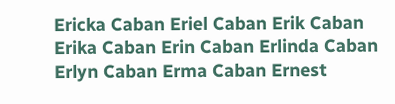Ericka Caban Eriel Caban Erik Caban Erika Caban Erin Caban Erlinda Caban Erlyn Caban Erma Caban Ernest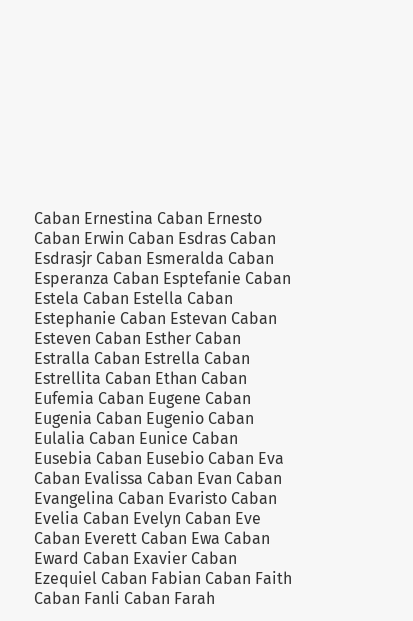Caban Ernestina Caban Ernesto Caban Erwin Caban Esdras Caban Esdrasjr Caban Esmeralda Caban Esperanza Caban Esptefanie Caban Estela Caban Estella Caban Estephanie Caban Estevan Caban Esteven Caban Esther Caban Estralla Caban Estrella Caban Estrellita Caban Ethan Caban Eufemia Caban Eugene Caban Eugenia Caban Eugenio Caban Eulalia Caban Eunice Caban Eusebia Caban Eusebio Caban Eva Caban Evalissa Caban Evan Caban Evangelina Caban Evaristo Caban Evelia Caban Evelyn Caban Eve Caban Everett Caban Ewa Caban Eward Caban Exavier Caban Ezequiel Caban Fabian Caban Faith Caban Fanli Caban Farah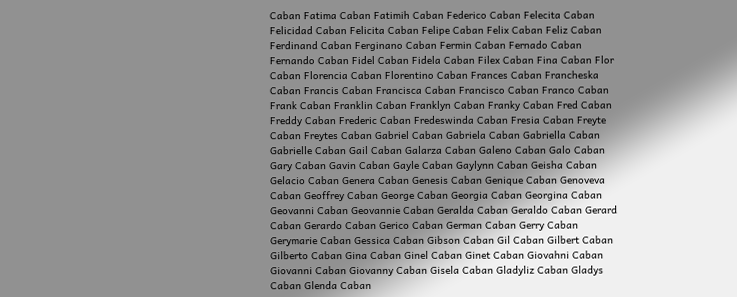Caban Fatima Caban Fatimih Caban Federico Caban Felecita Caban Felicidad Caban Felicita Caban Felipe Caban Felix Caban Feliz Caban Ferdinand Caban Ferginano Caban Fermin Caban Fernado Caban Fernando Caban Fidel Caban Fidela Caban Filex Caban Fina Caban Flor Caban Florencia Caban Florentino Caban Frances Caban Francheska Caban Francis Caban Francisca Caban Francisco Caban Franco Caban Frank Caban Franklin Caban Franklyn Caban Franky Caban Fred Caban Freddy Caban Frederic Caban Fredeswinda Caban Fresia Caban Freyte Caban Freytes Caban Gabriel Caban Gabriela Caban Gabriella Caban Gabrielle Caban Gail Caban Galarza Caban Galeno Caban Galo Caban Gary Caban Gavin Caban Gayle Caban Gaylynn Caban Geisha Caban Gelacio Caban Genera Caban Genesis Caban Genique Caban Genoveva Caban Geoffrey Caban George Caban Georgia Caban Georgina Caban Geovanni Caban Geovannie Caban Geralda Caban Geraldo Caban Gerard Caban Gerardo Caban Gerico Caban German Caban Gerry Caban Gerymarie Caban Gessica Caban Gibson Caban Gil Caban Gilbert Caban Gilberto Caban Gina Caban Ginel Caban Ginet Caban Giovahni Caban Giovanni Caban Giovanny Caban Gisela Caban Gladyliz Caban Gladys Caban Glenda Caban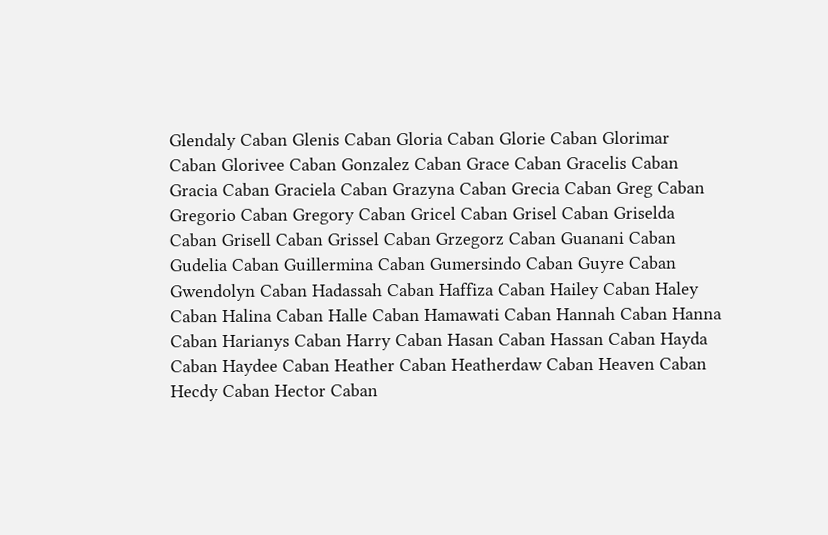Glendaly Caban Glenis Caban Gloria Caban Glorie Caban Glorimar Caban Glorivee Caban Gonzalez Caban Grace Caban Gracelis Caban Gracia Caban Graciela Caban Grazyna Caban Grecia Caban Greg Caban Gregorio Caban Gregory Caban Gricel Caban Grisel Caban Griselda Caban Grisell Caban Grissel Caban Grzegorz Caban Guanani Caban Gudelia Caban Guillermina Caban Gumersindo Caban Guyre Caban Gwendolyn Caban Hadassah Caban Haffiza Caban Hailey Caban Haley Caban Halina Caban Halle Caban Hamawati Caban Hannah Caban Hanna Caban Harianys Caban Harry Caban Hasan Caban Hassan Caban Hayda Caban Haydee Caban Heather Caban Heatherdaw Caban Heaven Caban Hecdy Caban Hector Caban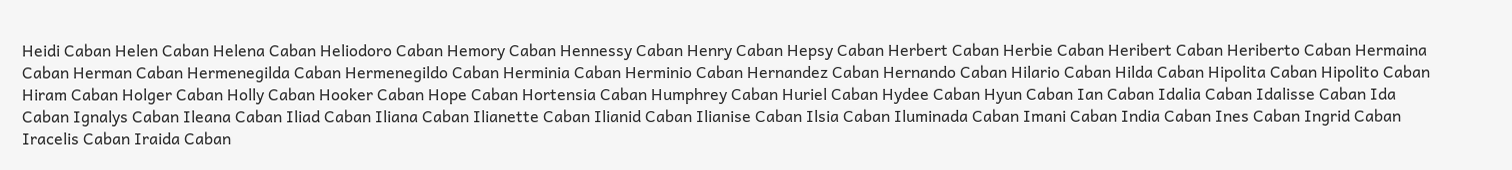Heidi Caban Helen Caban Helena Caban Heliodoro Caban Hemory Caban Hennessy Caban Henry Caban Hepsy Caban Herbert Caban Herbie Caban Heribert Caban Heriberto Caban Hermaina Caban Herman Caban Hermenegilda Caban Hermenegildo Caban Herminia Caban Herminio Caban Hernandez Caban Hernando Caban Hilario Caban Hilda Caban Hipolita Caban Hipolito Caban Hiram Caban Holger Caban Holly Caban Hooker Caban Hope Caban Hortensia Caban Humphrey Caban Huriel Caban Hydee Caban Hyun Caban Ian Caban Idalia Caban Idalisse Caban Ida Caban Ignalys Caban Ileana Caban Iliad Caban Iliana Caban Ilianette Caban Ilianid Caban Ilianise Caban Ilsia Caban Iluminada Caban Imani Caban India Caban Ines Caban Ingrid Caban Iracelis Caban Iraida Caban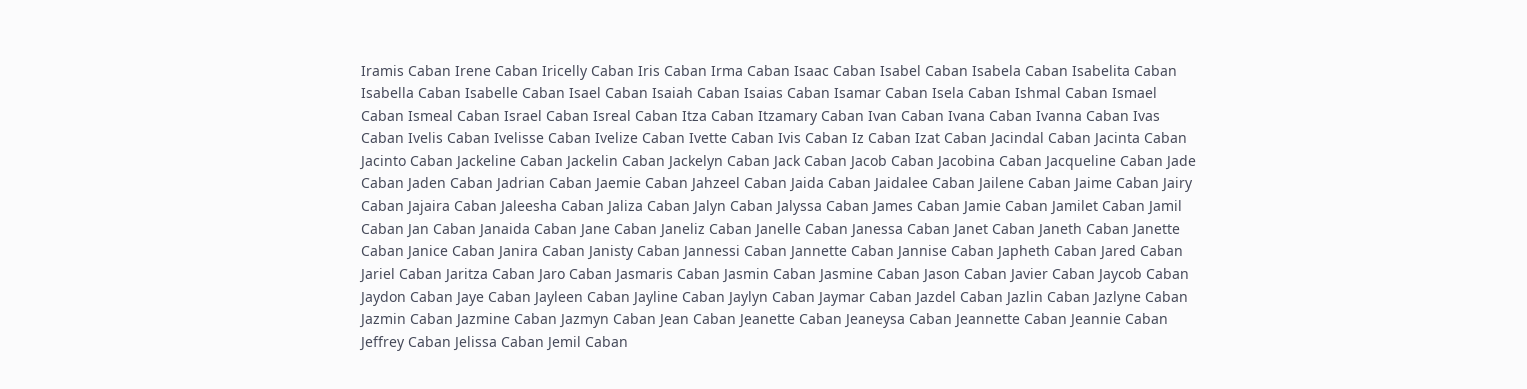Iramis Caban Irene Caban Iricelly Caban Iris Caban Irma Caban Isaac Caban Isabel Caban Isabela Caban Isabelita Caban Isabella Caban Isabelle Caban Isael Caban Isaiah Caban Isaias Caban Isamar Caban Isela Caban Ishmal Caban Ismael Caban Ismeal Caban Israel Caban Isreal Caban Itza Caban Itzamary Caban Ivan Caban Ivana Caban Ivanna Caban Ivas Caban Ivelis Caban Ivelisse Caban Ivelize Caban Ivette Caban Ivis Caban Iz Caban Izat Caban Jacindal Caban Jacinta Caban Jacinto Caban Jackeline Caban Jackelin Caban Jackelyn Caban Jack Caban Jacob Caban Jacobina Caban Jacqueline Caban Jade Caban Jaden Caban Jadrian Caban Jaemie Caban Jahzeel Caban Jaida Caban Jaidalee Caban Jailene Caban Jaime Caban Jairy Caban Jajaira Caban Jaleesha Caban Jaliza Caban Jalyn Caban Jalyssa Caban James Caban Jamie Caban Jamilet Caban Jamil Caban Jan Caban Janaida Caban Jane Caban Janeliz Caban Janelle Caban Janessa Caban Janet Caban Janeth Caban Janette Caban Janice Caban Janira Caban Janisty Caban Jannessi Caban Jannette Caban Jannise Caban Japheth Caban Jared Caban Jariel Caban Jaritza Caban Jaro Caban Jasmaris Caban Jasmin Caban Jasmine Caban Jason Caban Javier Caban Jaycob Caban Jaydon Caban Jaye Caban Jayleen Caban Jayline Caban Jaylyn Caban Jaymar Caban Jazdel Caban Jazlin Caban Jazlyne Caban Jazmin Caban Jazmine Caban Jazmyn Caban Jean Caban Jeanette Caban Jeaneysa Caban Jeannette Caban Jeannie Caban Jeffrey Caban Jelissa Caban Jemil Caban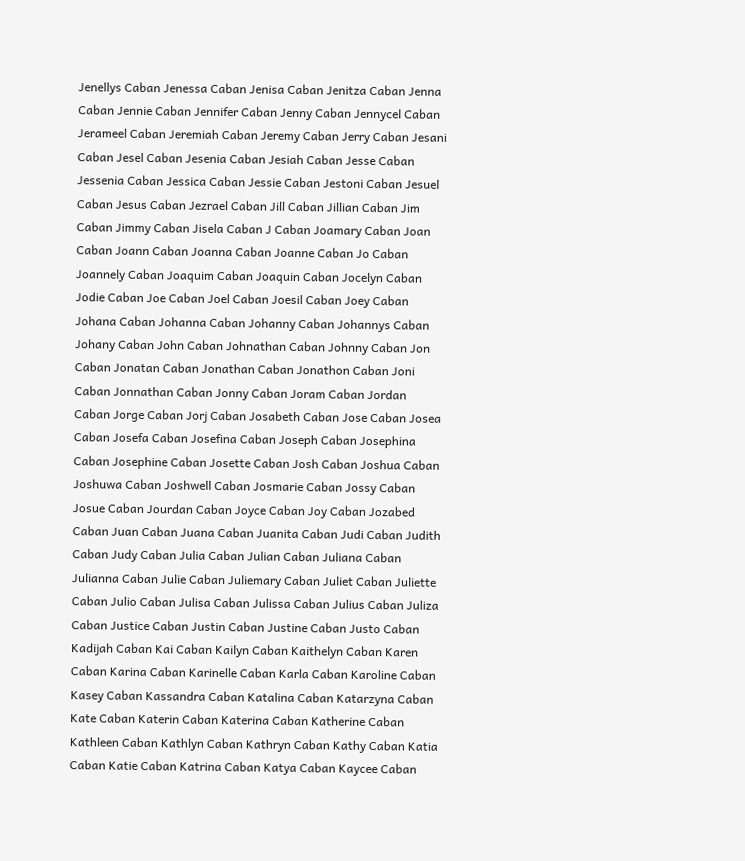Jenellys Caban Jenessa Caban Jenisa Caban Jenitza Caban Jenna Caban Jennie Caban Jennifer Caban Jenny Caban Jennycel Caban Jerameel Caban Jeremiah Caban Jeremy Caban Jerry Caban Jesani Caban Jesel Caban Jesenia Caban Jesiah Caban Jesse Caban Jessenia Caban Jessica Caban Jessie Caban Jestoni Caban Jesuel Caban Jesus Caban Jezrael Caban Jill Caban Jillian Caban Jim Caban Jimmy Caban Jisela Caban J Caban Joamary Caban Joan Caban Joann Caban Joanna Caban Joanne Caban Jo Caban Joannely Caban Joaquim Caban Joaquin Caban Jocelyn Caban Jodie Caban Joe Caban Joel Caban Joesil Caban Joey Caban Johana Caban Johanna Caban Johanny Caban Johannys Caban Johany Caban John Caban Johnathan Caban Johnny Caban Jon Caban Jonatan Caban Jonathan Caban Jonathon Caban Joni Caban Jonnathan Caban Jonny Caban Joram Caban Jordan Caban Jorge Caban Jorj Caban Josabeth Caban Jose Caban Josea Caban Josefa Caban Josefina Caban Joseph Caban Josephina Caban Josephine Caban Josette Caban Josh Caban Joshua Caban Joshuwa Caban Joshwell Caban Josmarie Caban Jossy Caban Josue Caban Jourdan Caban Joyce Caban Joy Caban Jozabed Caban Juan Caban Juana Caban Juanita Caban Judi Caban Judith Caban Judy Caban Julia Caban Julian Caban Juliana Caban Julianna Caban Julie Caban Juliemary Caban Juliet Caban Juliette Caban Julio Caban Julisa Caban Julissa Caban Julius Caban Juliza Caban Justice Caban Justin Caban Justine Caban Justo Caban Kadijah Caban Kai Caban Kailyn Caban Kaithelyn Caban Karen Caban Karina Caban Karinelle Caban Karla Caban Karoline Caban Kasey Caban Kassandra Caban Katalina Caban Katarzyna Caban Kate Caban Katerin Caban Katerina Caban Katherine Caban Kathleen Caban Kathlyn Caban Kathryn Caban Kathy Caban Katia Caban Katie Caban Katrina Caban Katya Caban Kaycee Caban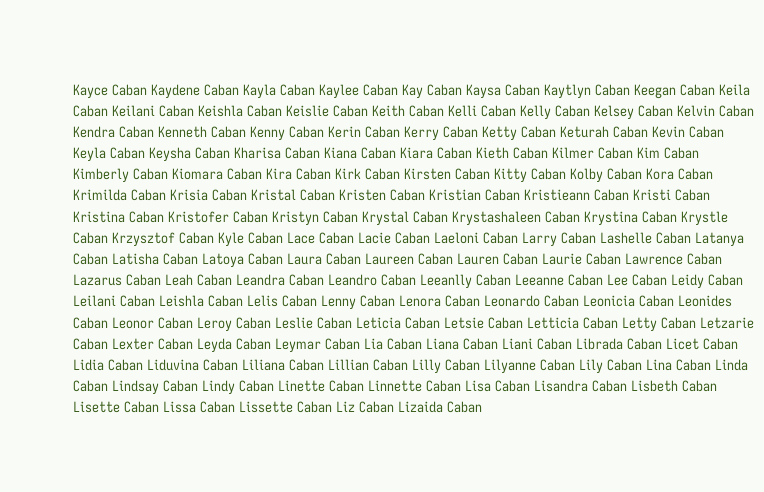Kayce Caban Kaydene Caban Kayla Caban Kaylee Caban Kay Caban Kaysa Caban Kaytlyn Caban Keegan Caban Keila Caban Keilani Caban Keishla Caban Keislie Caban Keith Caban Kelli Caban Kelly Caban Kelsey Caban Kelvin Caban Kendra Caban Kenneth Caban Kenny Caban Kerin Caban Kerry Caban Ketty Caban Keturah Caban Kevin Caban Keyla Caban Keysha Caban Kharisa Caban Kiana Caban Kiara Caban Kieth Caban Kilmer Caban Kim Caban Kimberly Caban Kiomara Caban Kira Caban Kirk Caban Kirsten Caban Kitty Caban Kolby Caban Kora Caban Krimilda Caban Krisia Caban Kristal Caban Kristen Caban Kristian Caban Kristieann Caban Kristi Caban Kristina Caban Kristofer Caban Kristyn Caban Krystal Caban Krystashaleen Caban Krystina Caban Krystle Caban Krzysztof Caban Kyle Caban Lace Caban Lacie Caban Laeloni Caban Larry Caban Lashelle Caban Latanya Caban Latisha Caban Latoya Caban Laura Caban Laureen Caban Lauren Caban Laurie Caban Lawrence Caban Lazarus Caban Leah Caban Leandra Caban Leandro Caban Leeanlly Caban Leeanne Caban Lee Caban Leidy Caban Leilani Caban Leishla Caban Lelis Caban Lenny Caban Lenora Caban Leonardo Caban Leonicia Caban Leonides Caban Leonor Caban Leroy Caban Leslie Caban Leticia Caban Letsie Caban Letticia Caban Letty Caban Letzarie Caban Lexter Caban Leyda Caban Leymar Caban Lia Caban Liana Caban Liani Caban Librada Caban Licet Caban Lidia Caban Liduvina Caban Liliana Caban Lillian Caban Lilly Caban Lilyanne Caban Lily Caban Lina Caban Linda Caban Lindsay Caban Lindy Caban Linette Caban Linnette Caban Lisa Caban Lisandra Caban Lisbeth Caban Lisette Caban Lissa Caban Lissette Caban Liz Caban Lizaida Caban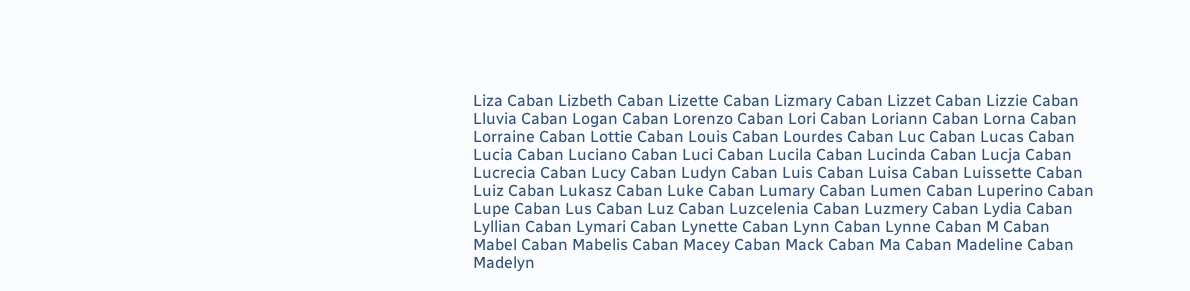Liza Caban Lizbeth Caban Lizette Caban Lizmary Caban Lizzet Caban Lizzie Caban Lluvia Caban Logan Caban Lorenzo Caban Lori Caban Loriann Caban Lorna Caban Lorraine Caban Lottie Caban Louis Caban Lourdes Caban Luc Caban Lucas Caban Lucia Caban Luciano Caban Luci Caban Lucila Caban Lucinda Caban Lucja Caban Lucrecia Caban Lucy Caban Ludyn Caban Luis Caban Luisa Caban Luissette Caban Luiz Caban Lukasz Caban Luke Caban Lumary Caban Lumen Caban Luperino Caban Lupe Caban Lus Caban Luz Caban Luzcelenia Caban Luzmery Caban Lydia Caban Lyllian Caban Lymari Caban Lynette Caban Lynn Caban Lynne Caban M Caban Mabel Caban Mabelis Caban Macey Caban Mack Caban Ma Caban Madeline Caban Madelyn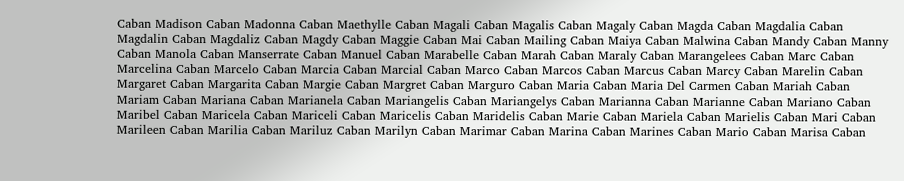Caban Madison Caban Madonna Caban Maethylle Caban Magali Caban Magalis Caban Magaly Caban Magda Caban Magdalia Caban Magdalin Caban Magdaliz Caban Magdy Caban Maggie Caban Mai Caban Mailing Caban Maiya Caban Malwina Caban Mandy Caban Manny Caban Manola Caban Manserrate Caban Manuel Caban Marabelle Caban Marah Caban Maraly Caban Marangelees Caban Marc Caban Marcelina Caban Marcelo Caban Marcia Caban Marcial Caban Marco Caban Marcos Caban Marcus Caban Marcy Caban Marelin Caban Margaret Caban Margarita Caban Margie Caban Margret Caban Marguro Caban Maria Caban Maria Del Carmen Caban Mariah Caban Mariam Caban Mariana Caban Marianela Caban Mariangelis Caban Mariangelys Caban Marianna Caban Marianne Caban Mariano Caban Maribel Caban Maricela Caban Mariceli Caban Maricelis Caban Maridelis Caban Marie Caban Mariela Caban Marielis Caban Mari Caban Marileen Caban Marilia Caban Mariluz Caban Marilyn Caban Marimar Caban Marina Caban Marines Caban Mario Caban Marisa Caban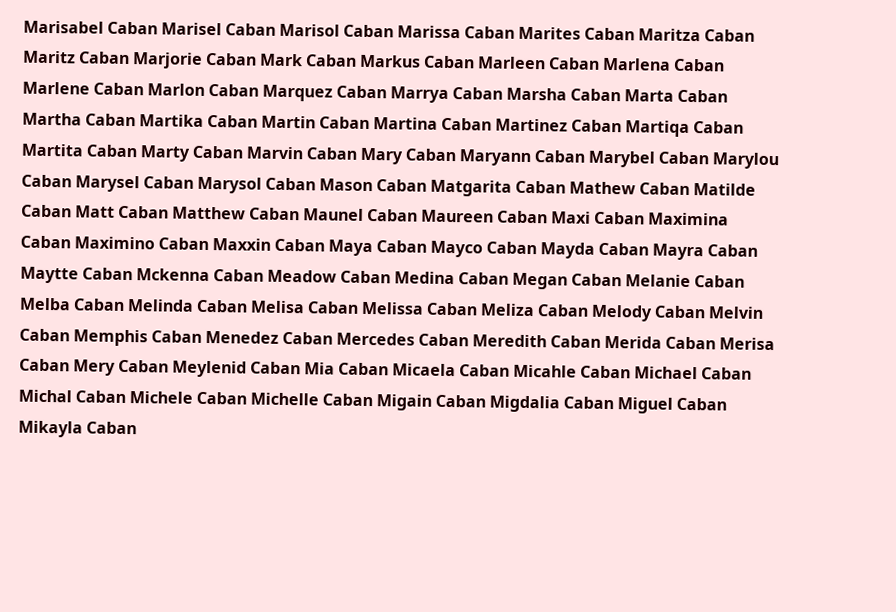Marisabel Caban Marisel Caban Marisol Caban Marissa Caban Marites Caban Maritza Caban Maritz Caban Marjorie Caban Mark Caban Markus Caban Marleen Caban Marlena Caban Marlene Caban Marlon Caban Marquez Caban Marrya Caban Marsha Caban Marta Caban Martha Caban Martika Caban Martin Caban Martina Caban Martinez Caban Martiqa Caban Martita Caban Marty Caban Marvin Caban Mary Caban Maryann Caban Marybel Caban Marylou Caban Marysel Caban Marysol Caban Mason Caban Matgarita Caban Mathew Caban Matilde Caban Matt Caban Matthew Caban Maunel Caban Maureen Caban Maxi Caban Maximina Caban Maximino Caban Maxxin Caban Maya Caban Mayco Caban Mayda Caban Mayra Caban Maytte Caban Mckenna Caban Meadow Caban Medina Caban Megan Caban Melanie Caban Melba Caban Melinda Caban Melisa Caban Melissa Caban Meliza Caban Melody Caban Melvin Caban Memphis Caban Menedez Caban Mercedes Caban Meredith Caban Merida Caban Merisa Caban Mery Caban Meylenid Caban Mia Caban Micaela Caban Micahle Caban Michael Caban Michal Caban Michele Caban Michelle Caban Migain Caban Migdalia Caban Miguel Caban Mikayla Caban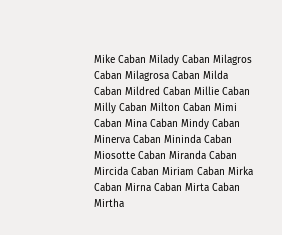Mike Caban Milady Caban Milagros Caban Milagrosa Caban Milda Caban Mildred Caban Millie Caban Milly Caban Milton Caban Mimi Caban Mina Caban Mindy Caban Minerva Caban Mininda Caban Miosotte Caban Miranda Caban Mircida Caban Miriam Caban Mirka Caban Mirna Caban Mirta Caban Mirtha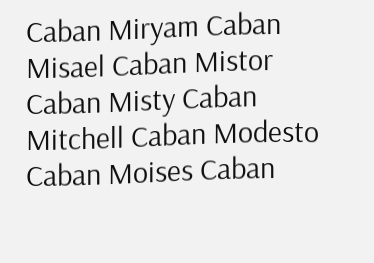Caban Miryam Caban Misael Caban Mistor Caban Misty Caban Mitchell Caban Modesto Caban Moises Caban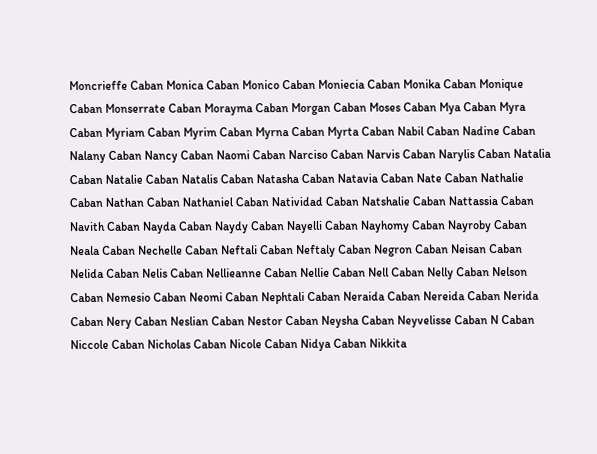Moncrieffe Caban Monica Caban Monico Caban Moniecia Caban Monika Caban Monique Caban Monserrate Caban Morayma Caban Morgan Caban Moses Caban Mya Caban Myra Caban Myriam Caban Myrim Caban Myrna Caban Myrta Caban Nabil Caban Nadine Caban Nalany Caban Nancy Caban Naomi Caban Narciso Caban Narvis Caban Narylis Caban Natalia Caban Natalie Caban Natalis Caban Natasha Caban Natavia Caban Nate Caban Nathalie Caban Nathan Caban Nathaniel Caban Natividad Caban Natshalie Caban Nattassia Caban Navith Caban Nayda Caban Naydy Caban Nayelli Caban Nayhomy Caban Nayroby Caban Neala Caban Nechelle Caban Neftali Caban Neftaly Caban Negron Caban Neisan Caban Nelida Caban Nelis Caban Nellieanne Caban Nellie Caban Nell Caban Nelly Caban Nelson Caban Nemesio Caban Neomi Caban Nephtali Caban Neraida Caban Nereida Caban Nerida Caban Nery Caban Neslian Caban Nestor Caban Neysha Caban Neyvelisse Caban N Caban Niccole Caban Nicholas Caban Nicole Caban Nidya Caban Nikkita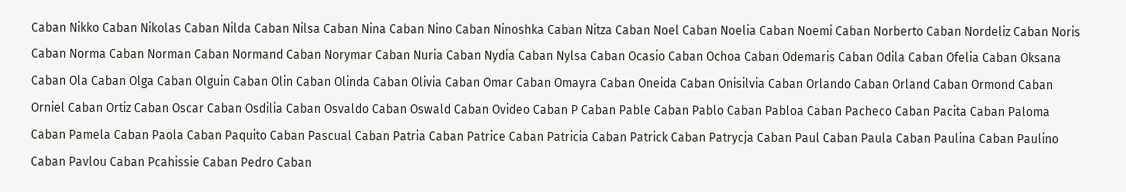Caban Nikko Caban Nikolas Caban Nilda Caban Nilsa Caban Nina Caban Nino Caban Ninoshka Caban Nitza Caban Noel Caban Noelia Caban Noemi Caban Norberto Caban Nordeliz Caban Noris Caban Norma Caban Norman Caban Normand Caban Norymar Caban Nuria Caban Nydia Caban Nylsa Caban Ocasio Caban Ochoa Caban Odemaris Caban Odila Caban Ofelia Caban Oksana Caban Ola Caban Olga Caban Olguin Caban Olin Caban Olinda Caban Olivia Caban Omar Caban Omayra Caban Oneida Caban Onisilvia Caban Orlando Caban Orland Caban Ormond Caban Orniel Caban Ortiz Caban Oscar Caban Osdilia Caban Osvaldo Caban Oswald Caban Ovideo Caban P Caban Pable Caban Pablo Caban Pabloa Caban Pacheco Caban Pacita Caban Paloma Caban Pamela Caban Paola Caban Paquito Caban Pascual Caban Patria Caban Patrice Caban Patricia Caban Patrick Caban Patrycja Caban Paul Caban Paula Caban Paulina Caban Paulino Caban Pavlou Caban Pcahissie Caban Pedro Caban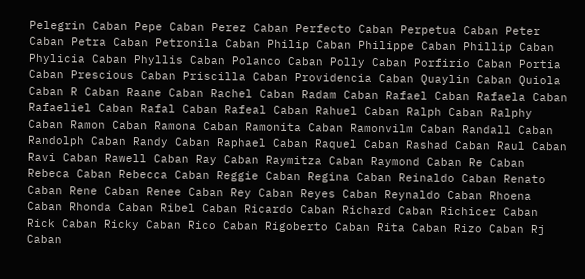Pelegrin Caban Pepe Caban Perez Caban Perfecto Caban Perpetua Caban Peter Caban Petra Caban Petronila Caban Philip Caban Philippe Caban Phillip Caban Phylicia Caban Phyllis Caban Polanco Caban Polly Caban Porfirio Caban Portia Caban Prescious Caban Priscilla Caban Providencia Caban Quaylin Caban Quiola Caban R Caban Raane Caban Rachel Caban Radam Caban Rafael Caban Rafaela Caban Rafaeliel Caban Rafal Caban Rafeal Caban Rahuel Caban Ralph Caban Ralphy Caban Ramon Caban Ramona Caban Ramonita Caban Ramonvilm Caban Randall Caban Randolph Caban Randy Caban Raphael Caban Raquel Caban Rashad Caban Raul Caban Ravi Caban Rawell Caban Ray Caban Raymitza Caban Raymond Caban Re Caban Rebeca Caban Rebecca Caban Reggie Caban Regina Caban Reinaldo Caban Renato Caban Rene Caban Renee Caban Rey Caban Reyes Caban Reynaldo Caban Rhoena Caban Rhonda Caban Ribel Caban Ricardo Caban Richard Caban Richicer Caban Rick Caban Ricky Caban Rico Caban Rigoberto Caban Rita Caban Rizo Caban Rj Caban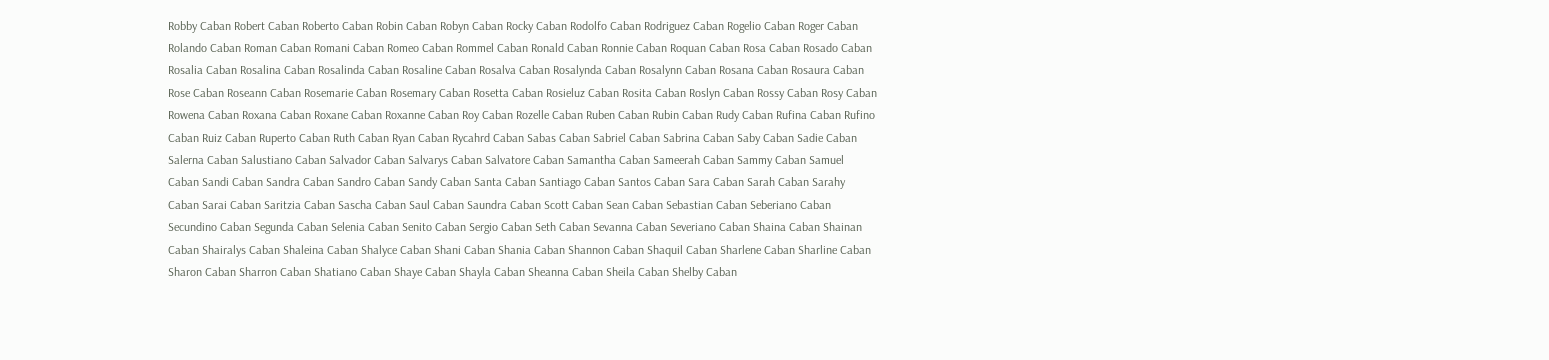Robby Caban Robert Caban Roberto Caban Robin Caban Robyn Caban Rocky Caban Rodolfo Caban Rodriguez Caban Rogelio Caban Roger Caban Rolando Caban Roman Caban Romani Caban Romeo Caban Rommel Caban Ronald Caban Ronnie Caban Roquan Caban Rosa Caban Rosado Caban Rosalia Caban Rosalina Caban Rosalinda Caban Rosaline Caban Rosalva Caban Rosalynda Caban Rosalynn Caban Rosana Caban Rosaura Caban Rose Caban Roseann Caban Rosemarie Caban Rosemary Caban Rosetta Caban Rosieluz Caban Rosita Caban Roslyn Caban Rossy Caban Rosy Caban Rowena Caban Roxana Caban Roxane Caban Roxanne Caban Roy Caban Rozelle Caban Ruben Caban Rubin Caban Rudy Caban Rufina Caban Rufino Caban Ruiz Caban Ruperto Caban Ruth Caban Ryan Caban Rycahrd Caban Sabas Caban Sabriel Caban Sabrina Caban Saby Caban Sadie Caban Salerna Caban Salustiano Caban Salvador Caban Salvarys Caban Salvatore Caban Samantha Caban Sameerah Caban Sammy Caban Samuel Caban Sandi Caban Sandra Caban Sandro Caban Sandy Caban Santa Caban Santiago Caban Santos Caban Sara Caban Sarah Caban Sarahy Caban Sarai Caban Saritzia Caban Sascha Caban Saul Caban Saundra Caban Scott Caban Sean Caban Sebastian Caban Seberiano Caban Secundino Caban Segunda Caban Selenia Caban Senito Caban Sergio Caban Seth Caban Sevanna Caban Severiano Caban Shaina Caban Shainan Caban Shairalys Caban Shaleina Caban Shalyce Caban Shani Caban Shania Caban Shannon Caban Shaquil Caban Sharlene Caban Sharline Caban Sharon Caban Sharron Caban Shatiano Caban Shaye Caban Shayla Caban Sheanna Caban Sheila Caban Shelby Caban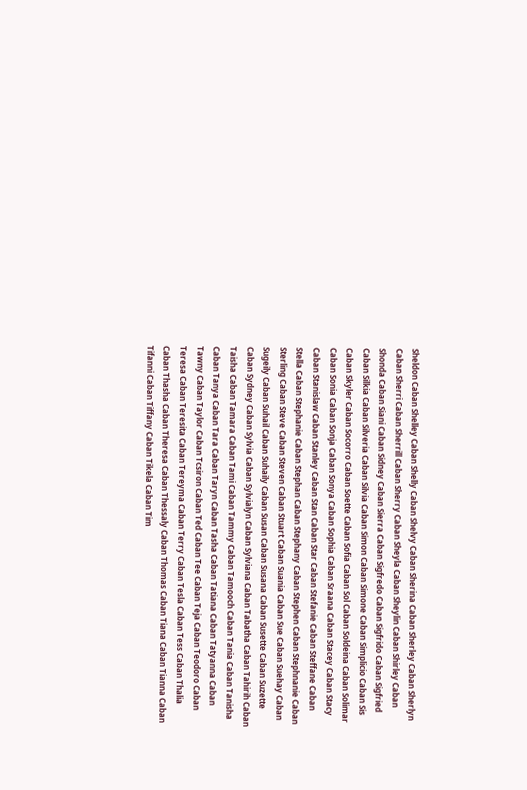Sheldon Caban Shelley Caban Shelly Caban Shelvy Caban Sherina Caban Sherley Caban Sherlyn Caban Sherri Caban Sherrill Caban Sherry Caban Sheyla Caban Sheylin Caban Shirley Caban Shonda Caban Siani Caban Sidney Caban Sierra Caban Sigfredo Caban Sigfrido Caban Sigfried Caban Silkia Caban Silveria Caban Silvia Caban Simon Caban Simone Caban Simplicio Caban Sis Caban Skyler Caban Socorro Caban Soette Caban Sofia Caban Sol Caban Soldeina Caban Solimar Caban Sonia Caban Sonja Caban Sonya Caban Sophia Caban Sraana Caban Stacey Caban Stacy Caban Stanislaw Caban Stanley Caban Stan Caban Star Caban Stefanie Caban Steffane Caban Stella Caban Stephanie Caban Stephan Caban Stephany Caban Stephen Caban Stephnanie Caban Sterling Caban Steve Caban Steven Caban Stuart Caban Suania Caban Sue Caban Suehay Caban Sugeily Caban Suhail Caban Suhaily Caban Susan Caban Susana Caban Susette Caban Suzette Caban Sydney Caban Sylvia Caban Sylvialyn Caban Sylviana Caban Tabatha Caban Tahirih Caban Taisha Caban Tamara Caban Tami Caban Tammy Caban Tamooch Caban Tania Caban Tanisha Caban Tanya Caban Tara Caban Taryn Caban Tasha Caban Tatiana Caban Tatyanna Caban Tawny Caban Taylor Caban Tcsiron Caban Ted Caban Tee Caban Teja Caban Teodoro Caban Teresa Caban Teresita Caban Tereyma Caban Terry Caban Tesla Caban Tess Caban Thalia Caban Thasha Caban Theresa Caban Thessaly Caban Thomas Caban Tiana Caban Tianna Caban Tifanni Caban Tiffany Caban Tikela Caban Tim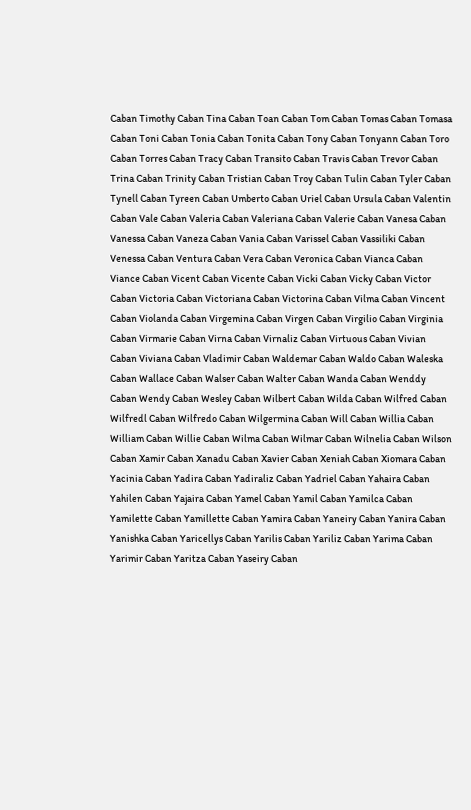Caban Timothy Caban Tina Caban Toan Caban Tom Caban Tomas Caban Tomasa Caban Toni Caban Tonia Caban Tonita Caban Tony Caban Tonyann Caban Toro Caban Torres Caban Tracy Caban Transito Caban Travis Caban Trevor Caban Trina Caban Trinity Caban Tristian Caban Troy Caban Tulin Caban Tyler Caban Tynell Caban Tyreen Caban Umberto Caban Uriel Caban Ursula Caban Valentin Caban Vale Caban Valeria Caban Valeriana Caban Valerie Caban Vanesa Caban Vanessa Caban Vaneza Caban Vania Caban Varissel Caban Vassiliki Caban Venessa Caban Ventura Caban Vera Caban Veronica Caban Vianca Caban Viance Caban Vicent Caban Vicente Caban Vicki Caban Vicky Caban Victor Caban Victoria Caban Victoriana Caban Victorina Caban Vilma Caban Vincent Caban Violanda Caban Virgemina Caban Virgen Caban Virgilio Caban Virginia Caban Virmarie Caban Virna Caban Virnaliz Caban Virtuous Caban Vivian Caban Viviana Caban Vladimir Caban Waldemar Caban Waldo Caban Waleska Caban Wallace Caban Walser Caban Walter Caban Wanda Caban Wenddy Caban Wendy Caban Wesley Caban Wilbert Caban Wilda Caban Wilfred Caban Wilfredl Caban Wilfredo Caban Wilgermina Caban Will Caban Willia Caban William Caban Willie Caban Wilma Caban Wilmar Caban Wilnelia Caban Wilson Caban Xamir Caban Xanadu Caban Xavier Caban Xeniah Caban Xiomara Caban Yacinia Caban Yadira Caban Yadiraliz Caban Yadriel Caban Yahaira Caban Yahilen Caban Yajaira Caban Yamel Caban Yamil Caban Yamilca Caban Yamilette Caban Yamillette Caban Yamira Caban Yaneiry Caban Yanira Caban Yanishka Caban Yaricellys Caban Yarilis Caban Yariliz Caban Yarima Caban Yarimir Caban Yaritza Caban Yaseiry Caban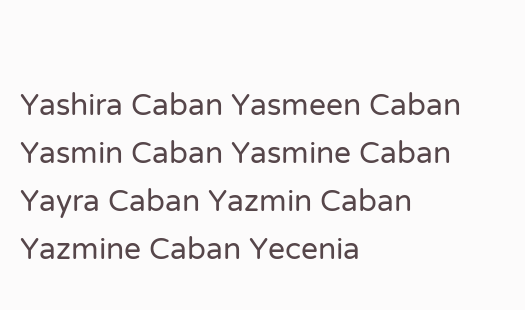Yashira Caban Yasmeen Caban Yasmin Caban Yasmine Caban Yayra Caban Yazmin Caban Yazmine Caban Yecenia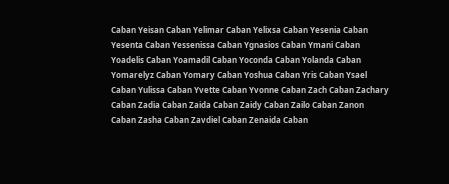Caban Yeisan Caban Yelimar Caban Yelixsa Caban Yesenia Caban Yesenta Caban Yessenissa Caban Ygnasios Caban Ymani Caban Yoadelis Caban Yoamadil Caban Yoconda Caban Yolanda Caban Yomarelyz Caban Yomary Caban Yoshua Caban Yris Caban Ysael Caban Yulissa Caban Yvette Caban Yvonne Caban Zach Caban Zachary Caban Zadia Caban Zaida Caban Zaidy Caban Zailo Caban Zanon Caban Zasha Caban Zavdiel Caban Zenaida Caban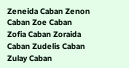Zeneida Caban Zenon Caban Zoe Caban Zofia Caban Zoraida Caban Zudelis Caban Zulay Caban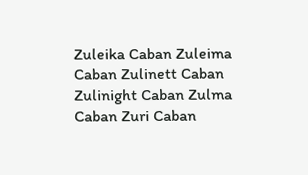Zuleika Caban Zuleima Caban Zulinett Caban Zulinight Caban Zulma Caban Zuri Caban